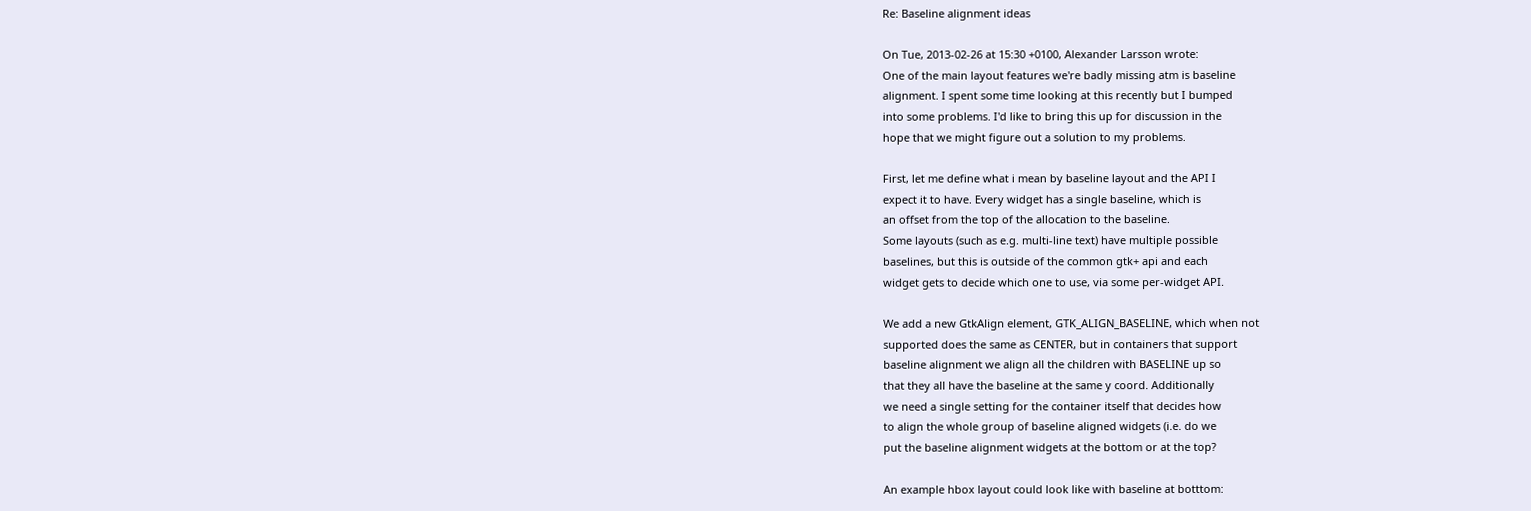Re: Baseline alignment ideas

On Tue, 2013-02-26 at 15:30 +0100, Alexander Larsson wrote:
One of the main layout features we're badly missing atm is baseline
alignment. I spent some time looking at this recently but I bumped
into some problems. I'd like to bring this up for discussion in the
hope that we might figure out a solution to my problems.

First, let me define what i mean by baseline layout and the API I
expect it to have. Every widget has a single baseline, which is
an offset from the top of the allocation to the baseline.
Some layouts (such as e.g. multi-line text) have multiple possible
baselines, but this is outside of the common gtk+ api and each
widget gets to decide which one to use, via some per-widget API.

We add a new GtkAlign element, GTK_ALIGN_BASELINE, which when not
supported does the same as CENTER, but in containers that support
baseline alignment we align all the children with BASELINE up so
that they all have the baseline at the same y coord. Additionally
we need a single setting for the container itself that decides how
to align the whole group of baseline aligned widgets (i.e. do we
put the baseline alignment widgets at the bottom or at the top?

An example hbox layout could look like with baseline at botttom: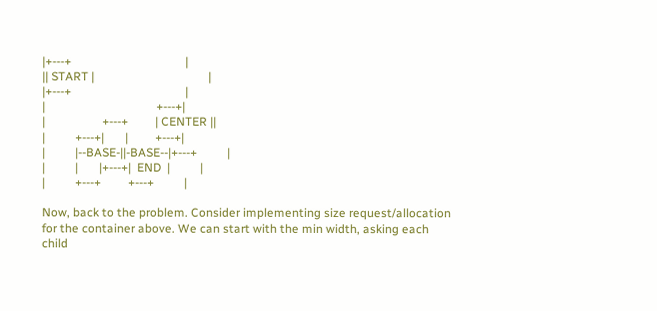|+---+                                      |
|| START |                                      |
|+---+                                      |
|                                     +---+|
|                   +---+         | CENTER ||
|          +---+|       |         +---+|
|          |--BASE-||-BASE--|+---+          |
|          |       |+---+|  END  |          |
|          +---+         +---+          |

Now, back to the problem. Consider implementing size request/allocation
for the container above. We can start with the min width, asking each
child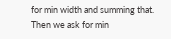for min width and summing that. Then we ask for min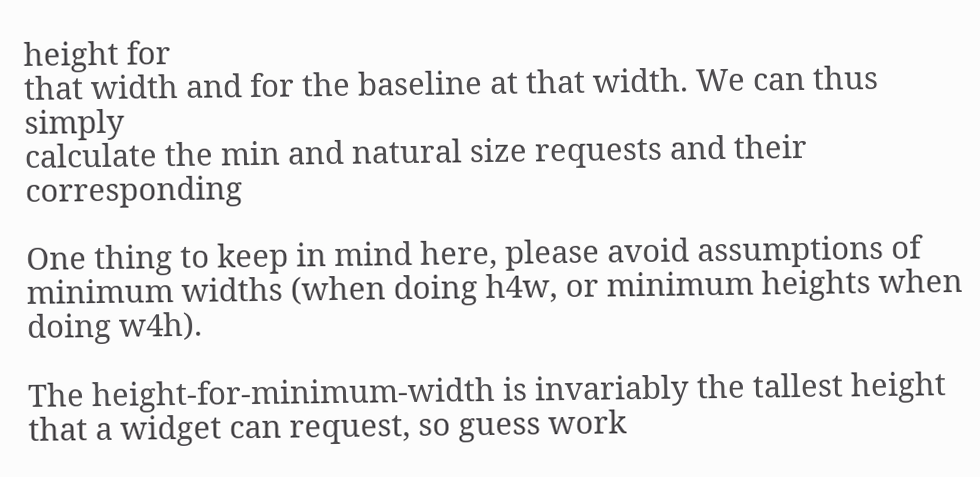height for
that width and for the baseline at that width. We can thus simply
calculate the min and natural size requests and their corresponding

One thing to keep in mind here, please avoid assumptions of
minimum widths (when doing h4w, or minimum heights when
doing w4h).

The height-for-minimum-width is invariably the tallest height
that a widget can request, so guess work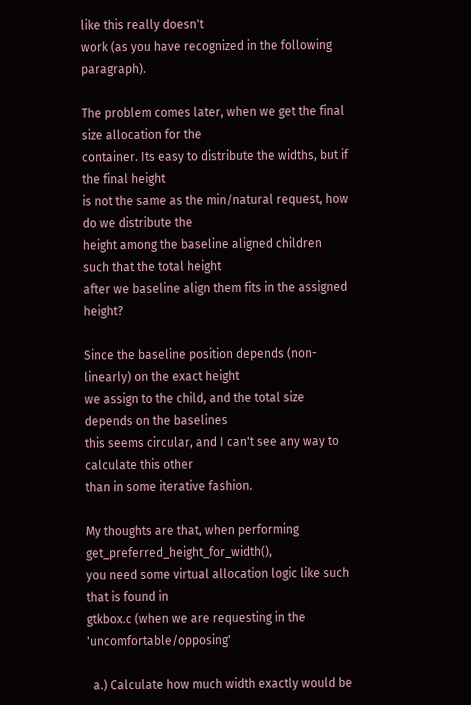like this really doesn't
work (as you have recognized in the following paragraph).

The problem comes later, when we get the final size allocation for the
container. Its easy to distribute the widths, but if the final height
is not the same as the min/natural request, how do we distribute the
height among the baseline aligned children such that the total height
after we baseline align them fits in the assigned height?

Since the baseline position depends (non-linearly) on the exact height
we assign to the child, and the total size depends on the baselines
this seems circular, and I can't see any way to calculate this other
than in some iterative fashion.

My thoughts are that, when performing get_preferred_height_for_width(),
you need some virtual allocation logic like such that is found in
gtkbox.c (when we are requesting in the 'uncomfortable/opposing'

  a.) Calculate how much width exactly would be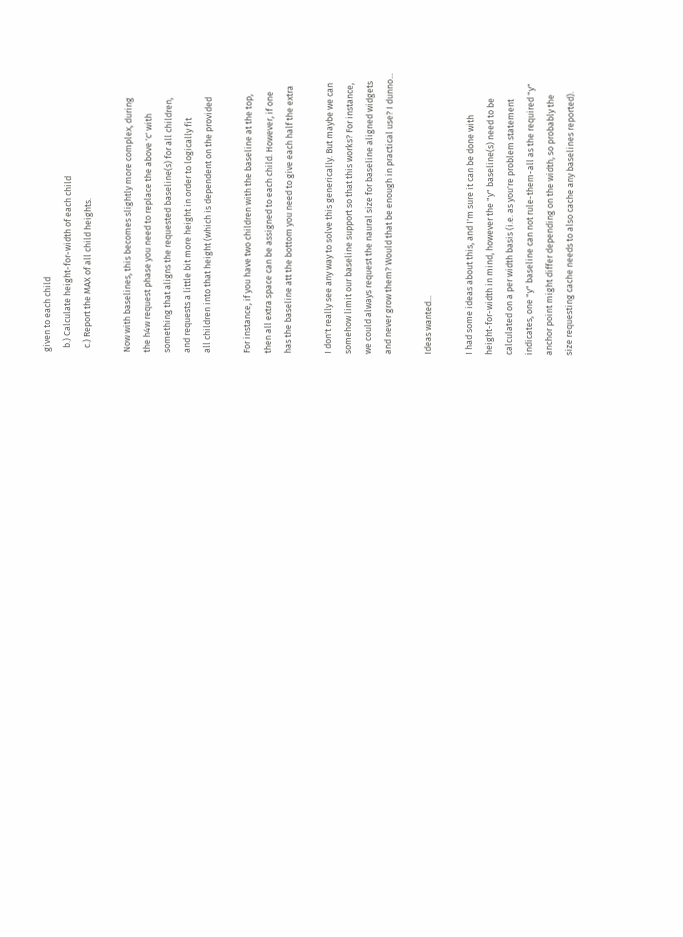given to each child
  b.) Calculate height-for-width of each child
  c.) Report the MAX of all child heights.

Now with baselines, this becomes slightly more complex, during
the h4w request phase you need to replace the above 'c' with
something that aligns the requested baseline(s) for all children,
and requests a little bit more height in order to logically fit
all children into that height (which is dependent on the provided

For instance, if you have two children with the baseline at the top,
then all extra space can be assigned to each child. However, if one
has the baseline att the bottom you need to give each half the extra

I don't really see any way to solve this generically. But maybe we can
somehow limit our baseline support so that this works? For instance,
we could always request the naural size for baseline aligned widgets
and never grow them? Would that be enough in practical use? I dunno...

Ideas wanted...

I had some ideas about this, and I'm sure it can be done with
height-for-width in mind, however the "y" baseline(s) need to be
calculated on a per width basis (i.e. as you're problem statement
indicates, one "y" baseline can not rule-them-all as the required "y"
anchor point might differ depending on the width, so probably the
size requesting cache needs to also cache any baselines reported).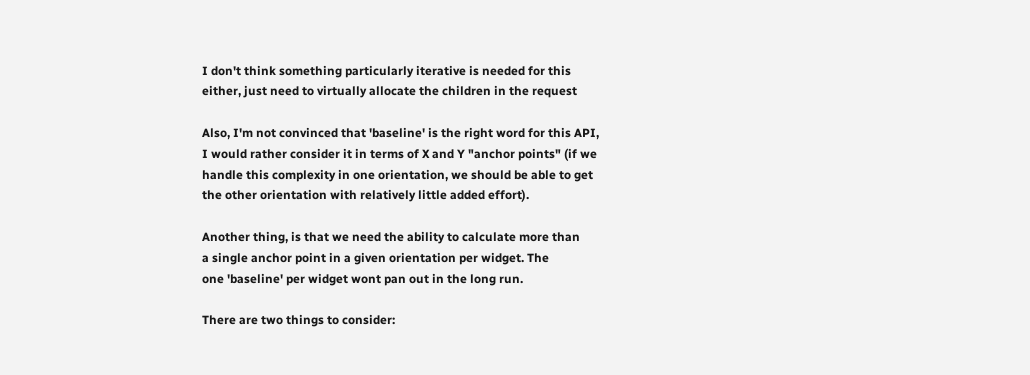I don't think something particularly iterative is needed for this
either, just need to virtually allocate the children in the request

Also, I'm not convinced that 'baseline' is the right word for this API,
I would rather consider it in terms of X and Y "anchor points" (if we
handle this complexity in one orientation, we should be able to get
the other orientation with relatively little added effort).

Another thing, is that we need the ability to calculate more than
a single anchor point in a given orientation per widget. The
one 'baseline' per widget wont pan out in the long run.

There are two things to consider: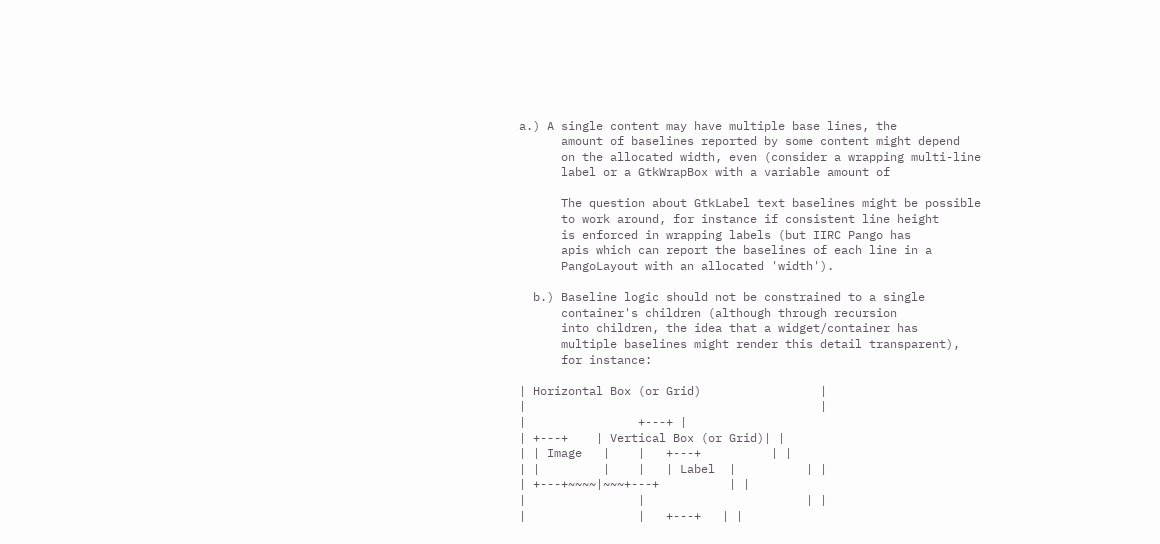a.) A single content may have multiple base lines, the
      amount of baselines reported by some content might depend
      on the allocated width, even (consider a wrapping multi-line
      label or a GtkWrapBox with a variable amount of

      The question about GtkLabel text baselines might be possible
      to work around, for instance if consistent line height
      is enforced in wrapping labels (but IIRC Pango has
      apis which can report the baselines of each line in a
      PangoLayout with an allocated 'width').

  b.) Baseline logic should not be constrained to a single
      container's children (although through recursion
      into children, the idea that a widget/container has
      multiple baselines might render this detail transparent),
      for instance:

| Horizontal Box (or Grid)                 |
|                                          |
|                +---+ |
| +---+    | Vertical Box (or Grid)| |
| | Image   |    |   +---+          | |
| |         |    |   | Label  |          | |
| +---+~~~~|~~~+---+          | |
|                |                       | |
|                |   +---+   | |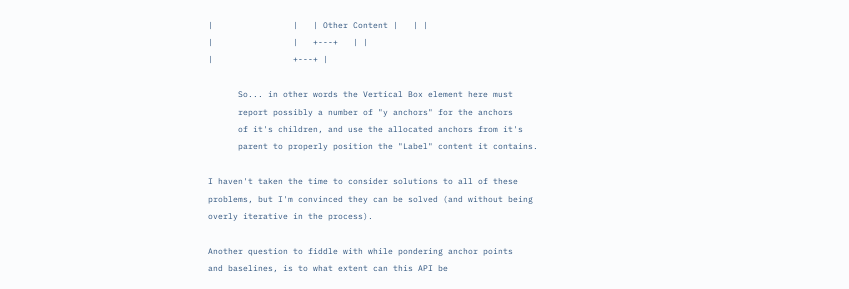|                |   | Other Content |   | |
|                |   +---+   | |
|                +---+ |

      So... in other words the Vertical Box element here must
      report possibly a number of "y anchors" for the anchors
      of it's children, and use the allocated anchors from it's
      parent to properly position the "Label" content it contains.

I haven't taken the time to consider solutions to all of these
problems, but I'm convinced they can be solved (and without being
overly iterative in the process).

Another question to fiddle with while pondering anchor points
and baselines, is to what extent can this API be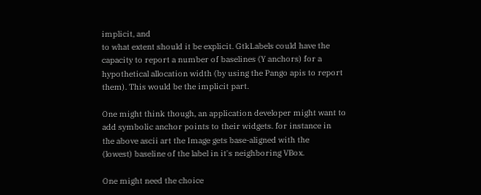implicit, and
to what extent should it be explicit. GtkLabels could have the
capacity to report a number of baselines (Y anchors) for a
hypothetical allocation width (by using the Pango apis to report
them). This would be the implicit part.

One might think though, an application developer might want to
add symbolic anchor points to their widgets. for instance in
the above ascii art the Image gets base-aligned with the
(lowest) baseline of the label in it's neighboring VBox.

One might need the choice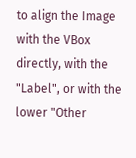to align the Image with the VBox
directly, with the "Label", or with the lower "Other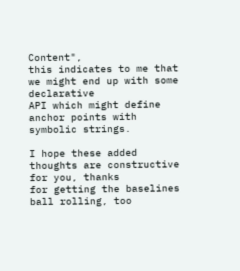Content",
this indicates to me that we might end up with some declarative
API which might define anchor points with symbolic strings.

I hope these added thoughts are constructive for you, thanks
for getting the baselines ball rolling, too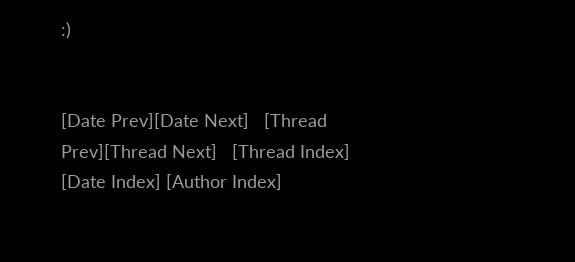:)


[Date Prev][Date Next]   [Thread Prev][Thread Next]   [Thread Index] [Date Index] [Author Index]